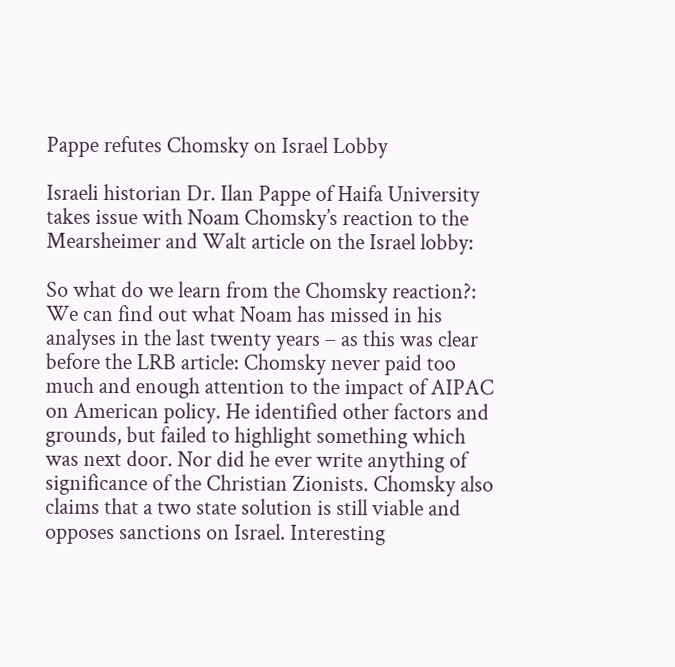Pappe refutes Chomsky on Israel Lobby

Israeli historian Dr. Ilan Pappe of Haifa University takes issue with Noam Chomsky’s reaction to the Mearsheimer and Walt article on the Israel lobby:

So what do we learn from the Chomsky reaction?: We can find out what Noam has missed in his analyses in the last twenty years – as this was clear before the LRB article: Chomsky never paid too much and enough attention to the impact of AIPAC on American policy. He identified other factors and grounds, but failed to highlight something which was next door. Nor did he ever write anything of significance of the Christian Zionists. Chomsky also claims that a two state solution is still viable and opposes sanctions on Israel. Interesting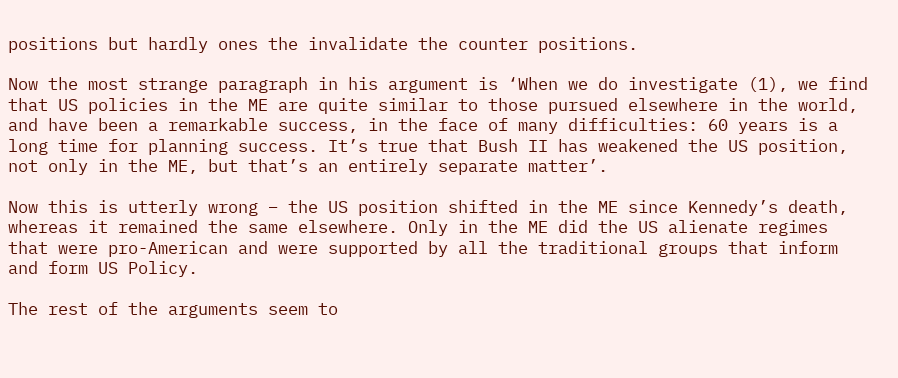positions but hardly ones the invalidate the counter positions.

Now the most strange paragraph in his argument is ‘When we do investigate (1), we find that US policies in the ME are quite similar to those pursued elsewhere in the world, and have been a remarkable success, in the face of many difficulties: 60 years is a long time for planning success. It’s true that Bush II has weakened the US position, not only in the ME, but that’s an entirely separate matter’.

Now this is utterly wrong – the US position shifted in the ME since Kennedy’s death, whereas it remained the same elsewhere. Only in the ME did the US alienate regimes that were pro-American and were supported by all the traditional groups that inform and form US Policy.

The rest of the arguments seem to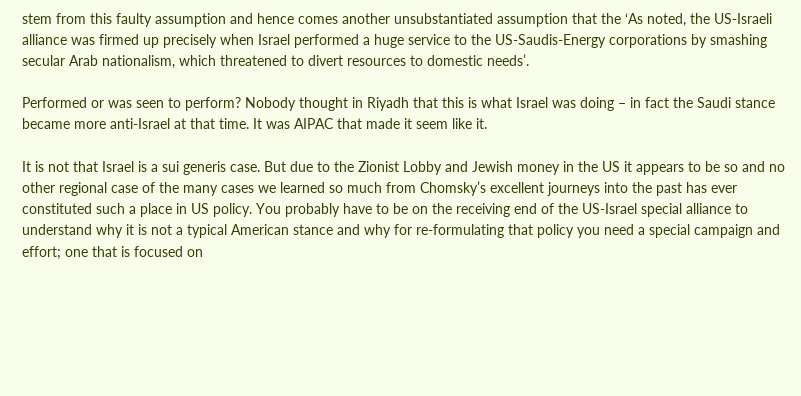stem from this faulty assumption and hence comes another unsubstantiated assumption that the ‘As noted, the US-Israeli alliance was firmed up precisely when Israel performed a huge service to the US-Saudis-Energy corporations by smashing secular Arab nationalism, which threatened to divert resources to domestic needs’.

Performed or was seen to perform? Nobody thought in Riyadh that this is what Israel was doing – in fact the Saudi stance became more anti-Israel at that time. It was AIPAC that made it seem like it.

It is not that Israel is a sui generis case. But due to the Zionist Lobby and Jewish money in the US it appears to be so and no other regional case of the many cases we learned so much from Chomsky’s excellent journeys into the past has ever constituted such a place in US policy. You probably have to be on the receiving end of the US-Israel special alliance to understand why it is not a typical American stance and why for re-formulating that policy you need a special campaign and effort; one that is focused on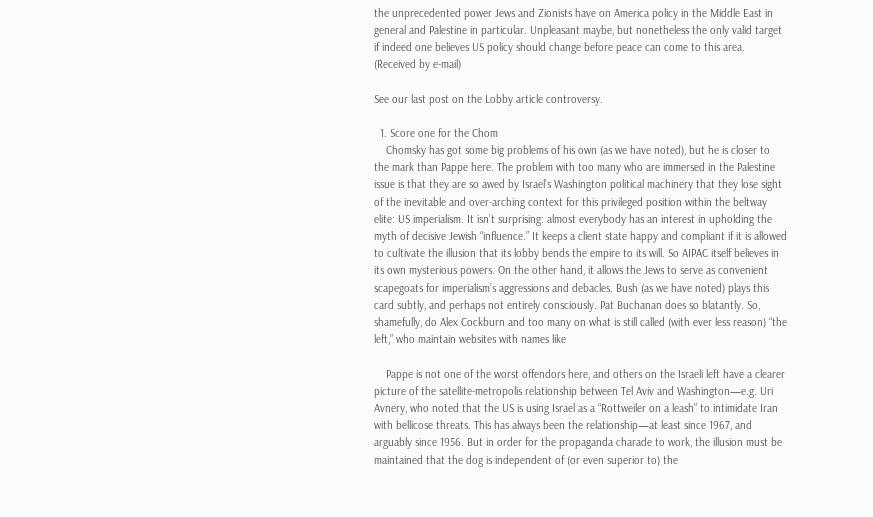the unprecedented power Jews and Zionists have on America policy in the Middle East in general and Palestine in particular. Unpleasant maybe, but nonetheless the only valid target if indeed one believes US policy should change before peace can come to this area. (Received by e-mail)

See our last post on the Lobby article controversy.

  1. Score one for the Chom
    Chomsky has got some big problems of his own (as we have noted), but he is closer to the mark than Pappe here. The problem with too many who are immersed in the Palestine issue is that they are so awed by Israel’s Washington political machinery that they lose sight of the inevitable and over-arching context for this privileged position within the beltway elite: US imperialism. It isn’t surprising: almost everybody has an interest in upholding the myth of decisive Jewish “influence.” It keeps a client state happy and compliant if it is allowed to cultivate the illusion that its lobby bends the empire to its will. So AIPAC itself believes in its own mysterious powers. On the other hand, it allows the Jews to serve as convenient scapegoats for imperialism’s aggressions and debacles. Bush (as we have noted) plays this card subtly, and perhaps not entirely consciously. Pat Buchanan does so blatantly. So, shamefully, do Alex Cockburn and too many on what is still called (with ever less reason) “the left,” who maintain websites with names like

    Pappe is not one of the worst offendors here, and others on the Israeli left have a clearer picture of the satellite-metropolis relationship between Tel Aviv and Washington—e.g. Uri Avnery, who noted that the US is using Israel as a “Rottweiler on a leash” to intimidate Iran with bellicose threats. This has always been the relationship—at least since 1967, and arguably since 1956. But in order for the propaganda charade to work, the illusion must be maintained that the dog is independent of (or even superior to) the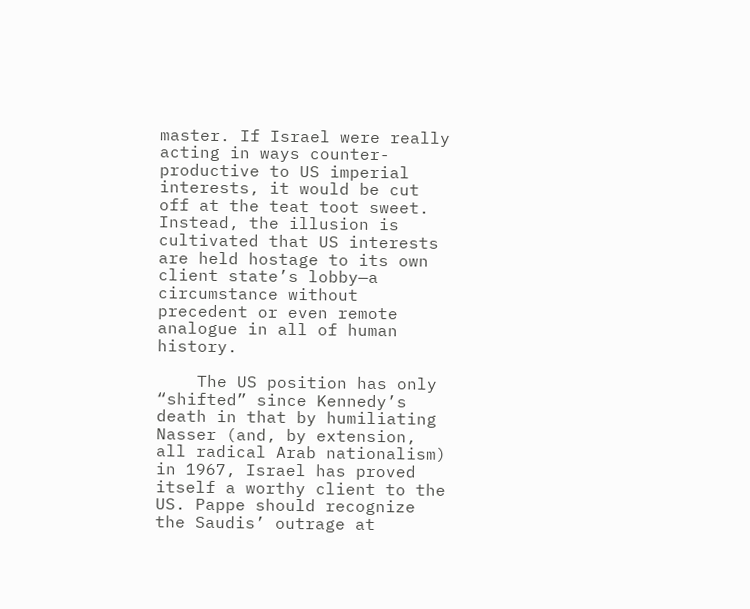master. If Israel were really acting in ways counter-productive to US imperial interests, it would be cut off at the teat toot sweet. Instead, the illusion is cultivated that US interests are held hostage to its own client state’s lobby—a circumstance without precedent or even remote analogue in all of human history.

    The US position has only “shifted” since Kennedy’s death in that by humiliating Nasser (and, by extension, all radical Arab nationalism) in 1967, Israel has proved itself a worthy client to the US. Pappe should recognize the Saudis’ outrage at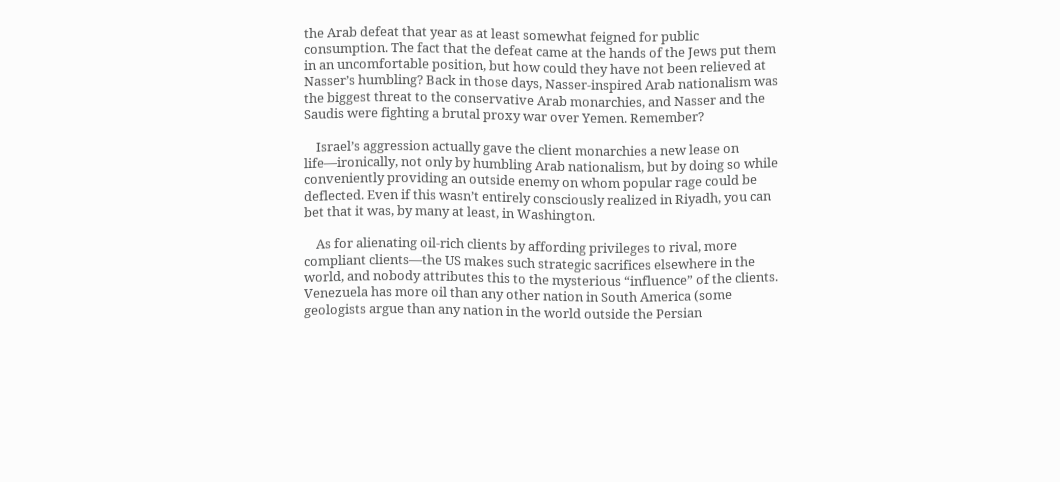the Arab defeat that year as at least somewhat feigned for public consumption. The fact that the defeat came at the hands of the Jews put them in an uncomfortable position, but how could they have not been relieved at Nasser’s humbling? Back in those days, Nasser-inspired Arab nationalism was the biggest threat to the conservative Arab monarchies, and Nasser and the Saudis were fighting a brutal proxy war over Yemen. Remember?

    Israel’s aggression actually gave the client monarchies a new lease on life—ironically, not only by humbling Arab nationalism, but by doing so while conveniently providing an outside enemy on whom popular rage could be deflected. Even if this wasn’t entirely consciously realized in Riyadh, you can bet that it was, by many at least, in Washington.

    As for alienating oil-rich clients by affording privileges to rival, more compliant clients—the US makes such strategic sacrifices elsewhere in the world, and nobody attributes this to the mysterious “influence” of the clients. Venezuela has more oil than any other nation in South America (some geologists argue than any nation in the world outside the Persian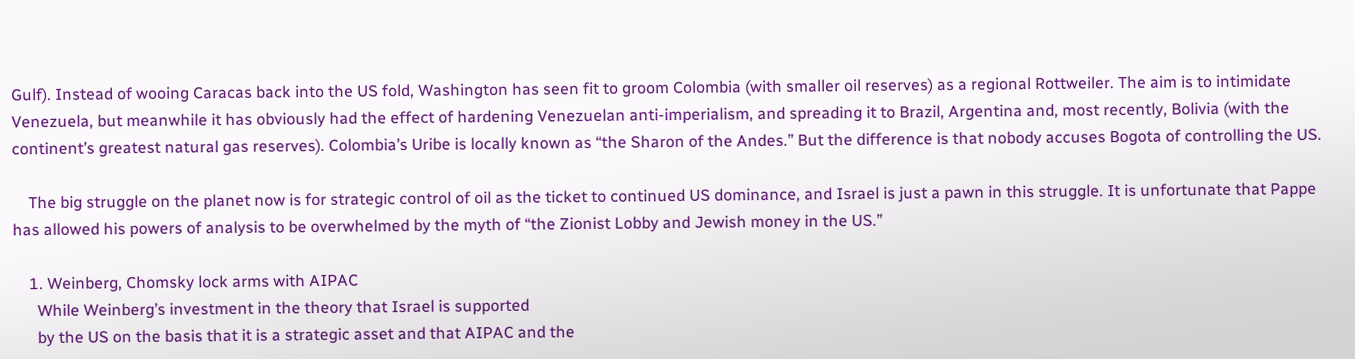Gulf). Instead of wooing Caracas back into the US fold, Washington has seen fit to groom Colombia (with smaller oil reserves) as a regional Rottweiler. The aim is to intimidate Venezuela, but meanwhile it has obviously had the effect of hardening Venezuelan anti-imperialism, and spreading it to Brazil, Argentina and, most recently, Bolivia (with the continent’s greatest natural gas reserves). Colombia’s Uribe is locally known as “the Sharon of the Andes.” But the difference is that nobody accuses Bogota of controlling the US.

    The big struggle on the planet now is for strategic control of oil as the ticket to continued US dominance, and Israel is just a pawn in this struggle. It is unfortunate that Pappe has allowed his powers of analysis to be overwhelmed by the myth of “the Zionist Lobby and Jewish money in the US.”

    1. Weinberg, Chomsky lock arms with AIPAC
      While Weinberg’s investment in the theory that Israel is supported
      by the US on the basis that it is a strategic asset and that AIPAC and the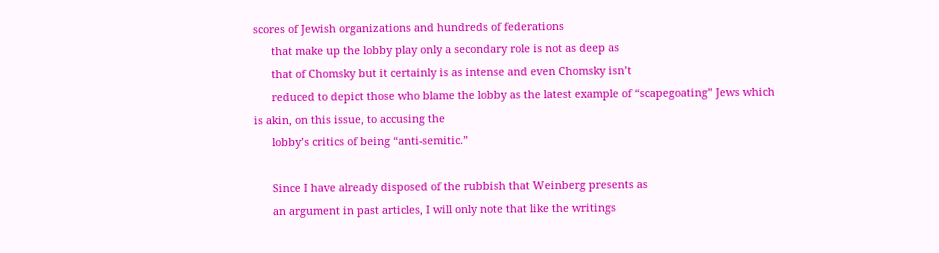scores of Jewish organizations and hundreds of federations
      that make up the lobby play only a secondary role is not as deep as
      that of Chomsky but it certainly is as intense and even Chomsky isn’t
      reduced to depict those who blame the lobby as the latest example of “scapegoating” Jews which is akin, on this issue, to accusing the
      lobby’s critics of being “anti-semitic.”

      Since I have already disposed of the rubbish that Weinberg presents as
      an argument in past articles, I will only note that like the writings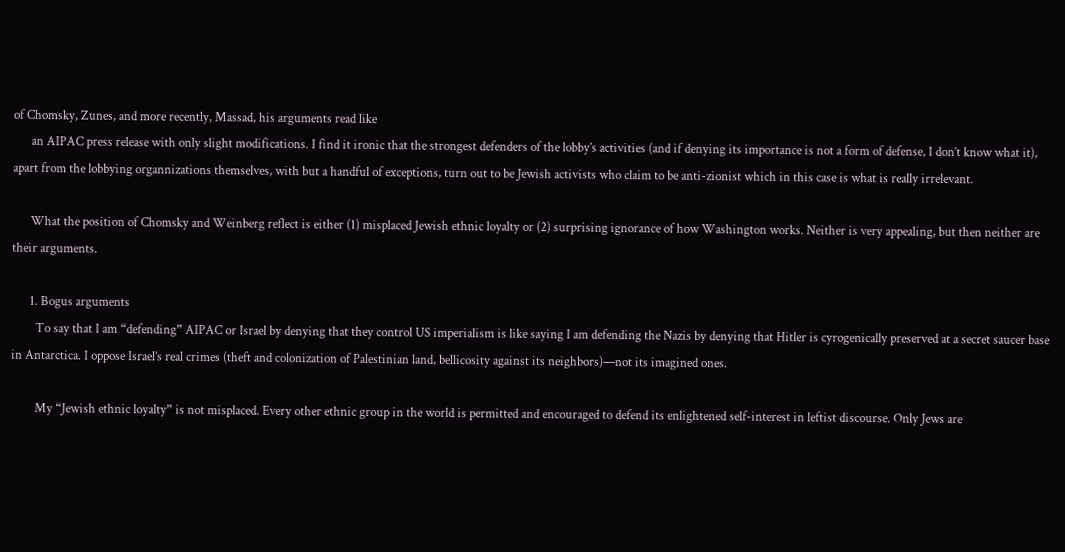of Chomsky, Zunes, and more recently, Massad, his arguments read like
      an AIPAC press release with only slight modifications. I find it ironic that the strongest defenders of the lobby’s activities (and if denying its importance is not a form of defense, I don’t know what it), apart from the lobbying organnizations themselves, with but a handful of exceptions, turn out to be Jewish activists who claim to be anti-zionist which in this case is what is really irrelevant.

      What the position of Chomsky and Weinberg reflect is either (1) misplaced Jewish ethnic loyalty or (2) surprising ignorance of how Washington works. Neither is very appealing, but then neither are their arguments.

      1. Bogus arguments
        To say that I am “defending” AIPAC or Israel by denying that they control US imperialism is like saying I am defending the Nazis by denying that Hitler is cyrogenically preserved at a secret saucer base in Antarctica. I oppose Israel’s real crimes (theft and colonization of Palestinian land, bellicosity against its neighbors)—not its imagined ones.

        My “Jewish ethnic loyalty” is not misplaced. Every other ethnic group in the world is permitted and encouraged to defend its enlightened self-interest in leftist discourse. Only Jews are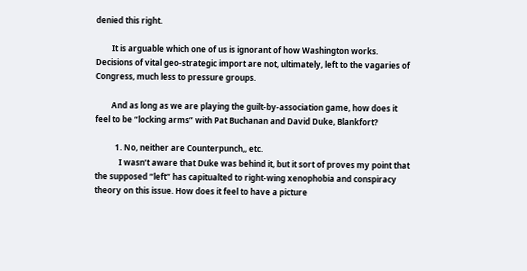denied this right.

        It is arguable which one of us is ignorant of how Washington works. Decisions of vital geo-strategic import are not, ultimately, left to the vagaries of Congress, much less to pressure groups.

        And as long as we are playing the guilt-by-association game, how does it feel to be “locking arms” with Pat Buchanan and David Duke, Blankfort?

          1. No, neither are Counterpunch,, etc.
            I wasn’t aware that Duke was behind it, but it sort of proves my point that the supposed “left” has capitualted to right-wing xenophobia and conspiracy theory on this issue. How does it feel to have a picture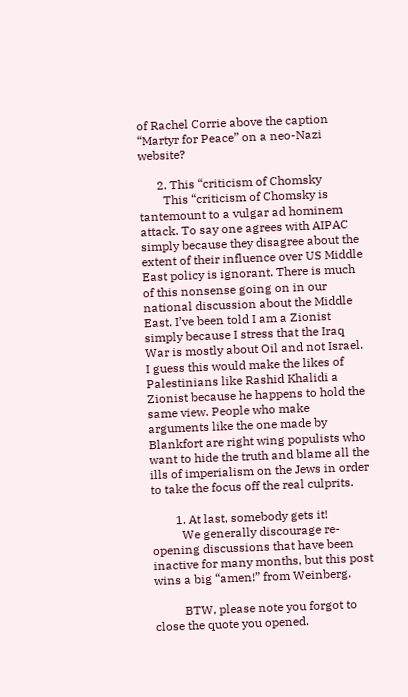of Rachel Corrie above the caption “Martyr for Peace” on a neo-Nazi website?

      2. This “criticism of Chomsky
        This “criticism of Chomsky is tantemount to a vulgar ad hominem attack. To say one agrees with AIPAC simply because they disagree about the extent of their influence over US Middle East policy is ignorant. There is much of this nonsense going on in our national discussion about the Middle East. I’ve been told I am a Zionist simply because I stress that the Iraq War is mostly about Oil and not Israel. I guess this would make the likes of Palestinians like Rashid Khalidi a Zionist because he happens to hold the same view. People who make arguments like the one made by Blankfort are right wing populists who want to hide the truth and blame all the ills of imperialism on the Jews in order to take the focus off the real culprits.

        1. At last, somebody gets it!
          We generally discourage re-opening discussions that have been inactive for many months, but this post wins a big “amen!” from Weinberg.

          BTW, please note you forgot to close the quote you opened.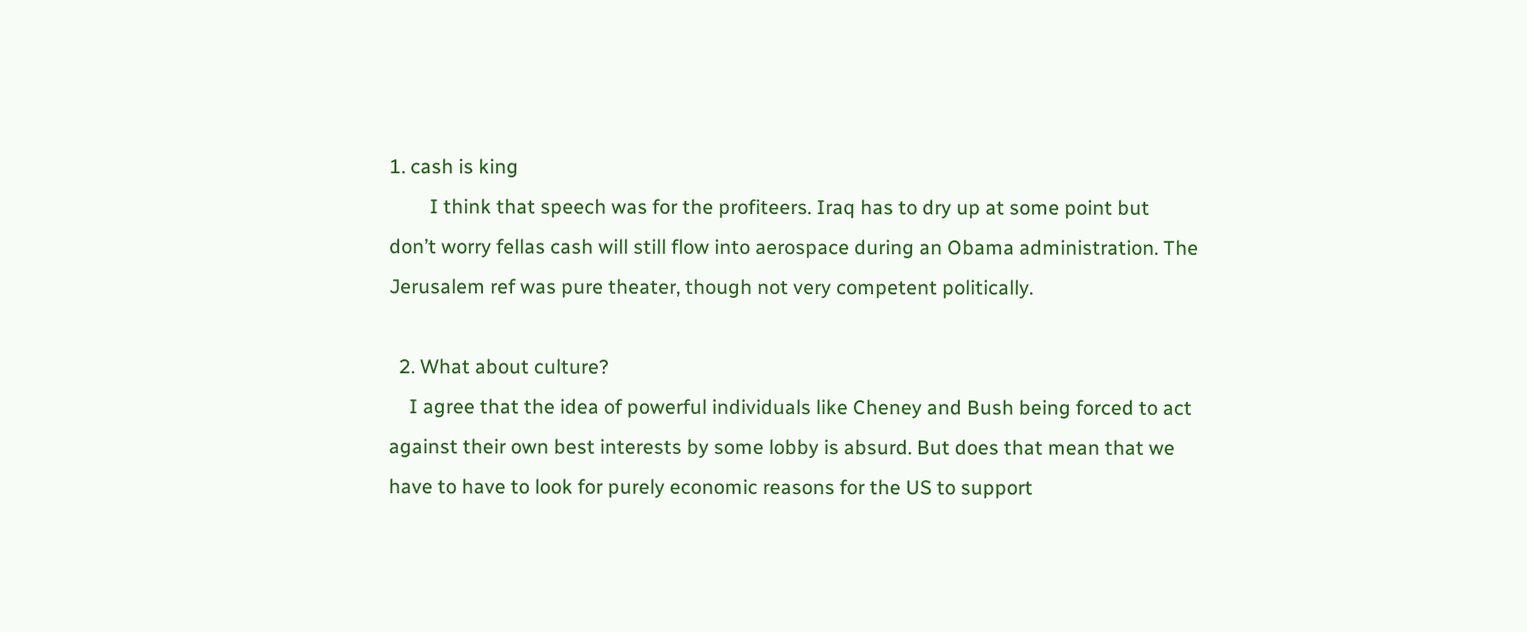1. cash is king
        I think that speech was for the profiteers. Iraq has to dry up at some point but don’t worry fellas cash will still flow into aerospace during an Obama administration. The Jerusalem ref was pure theater, though not very competent politically.

  2. What about culture?
    I agree that the idea of powerful individuals like Cheney and Bush being forced to act against their own best interests by some lobby is absurd. But does that mean that we have to have to look for purely economic reasons for the US to support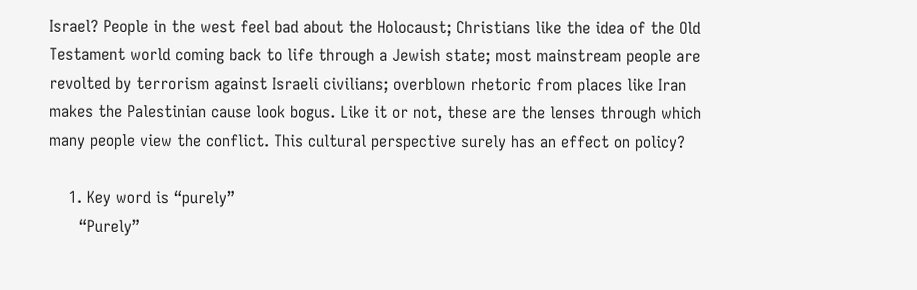Israel? People in the west feel bad about the Holocaust; Christians like the idea of the Old Testament world coming back to life through a Jewish state; most mainstream people are revolted by terrorism against Israeli civilians; overblown rhetoric from places like Iran makes the Palestinian cause look bogus. Like it or not, these are the lenses through which many people view the conflict. This cultural perspective surely has an effect on policy?

    1. Key word is “purely”
      “Purely”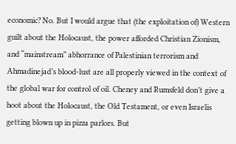economic? No. But I would argue that (the exploitation of) Western guilt about the Holocaust, the power afforded Christian Zionism, and “mainstream” abhorrance of Palestinian terrorism and Ahmadinejad’s blood-lust are all properly viewed in the context of the global war for control of oil. Cheney and Rumsfeld don’t give a hoot about the Holocaust, the Old Testament, or even Israelis getting blown up in pizza parlors. But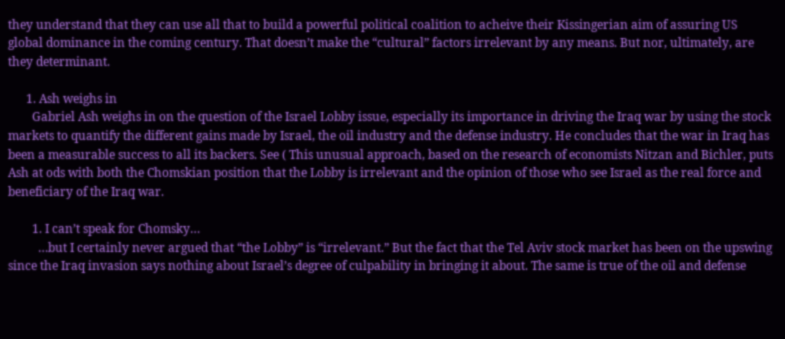they understand that they can use all that to build a powerful political coalition to acheive their Kissingerian aim of assuring US global dominance in the coming century. That doesn’t make the “cultural” factors irrelevant by any means. But nor, ultimately, are they determinant.

      1. Ash weighs in
        Gabriel Ash weighs in on the question of the Israel Lobby issue, especially its importance in driving the Iraq war by using the stock markets to quantify the different gains made by Israel, the oil industry and the defense industry. He concludes that the war in Iraq has been a measurable success to all its backers. See ( This unusual approach, based on the research of economists Nitzan and Bichler, puts Ash at ods with both the Chomskian position that the Lobby is irrelevant and the opinion of those who see Israel as the real force and beneficiary of the Iraq war.

        1. I can’t speak for Chomsky…
          …but I certainly never argued that “the Lobby” is “irrelevant.” But the fact that the Tel Aviv stock market has been on the upswing since the Iraq invasion says nothing about Israel’s degree of culpability in bringing it about. The same is true of the oil and defense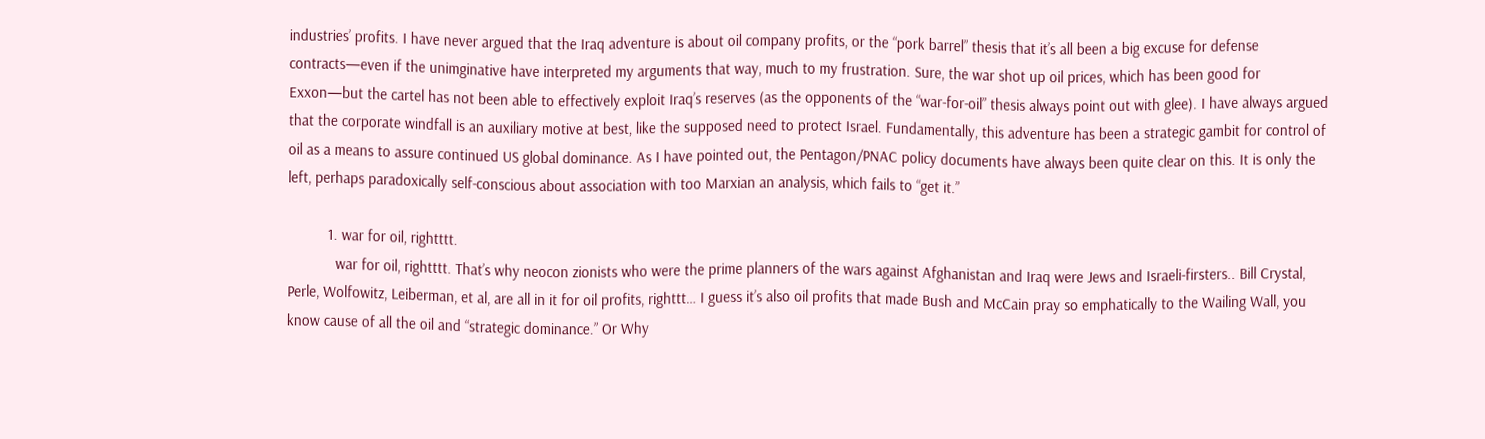industries’ profits. I have never argued that the Iraq adventure is about oil company profits, or the “pork barrel” thesis that it’s all been a big excuse for defense contracts—even if the unimginative have interpreted my arguments that way, much to my frustration. Sure, the war shot up oil prices, which has been good for Exxon—but the cartel has not been able to effectively exploit Iraq’s reserves (as the opponents of the “war-for-oil” thesis always point out with glee). I have always argued that the corporate windfall is an auxiliary motive at best, like the supposed need to protect Israel. Fundamentally, this adventure has been a strategic gambit for control of oil as a means to assure continued US global dominance. As I have pointed out, the Pentagon/PNAC policy documents have always been quite clear on this. It is only the left, perhaps paradoxically self-conscious about association with too Marxian an analysis, which fails to “get it.”

          1. war for oil, rightttt.
            war for oil, rightttt. That’s why neocon zionists who were the prime planners of the wars against Afghanistan and Iraq were Jews and Israeli-firsters.. Bill Crystal, Perle, Wolfowitz, Leiberman, et al, are all in it for oil profits, righttt… I guess it’s also oil profits that made Bush and McCain pray so emphatically to the Wailing Wall, you know cause of all the oil and “strategic dominance.” Or Why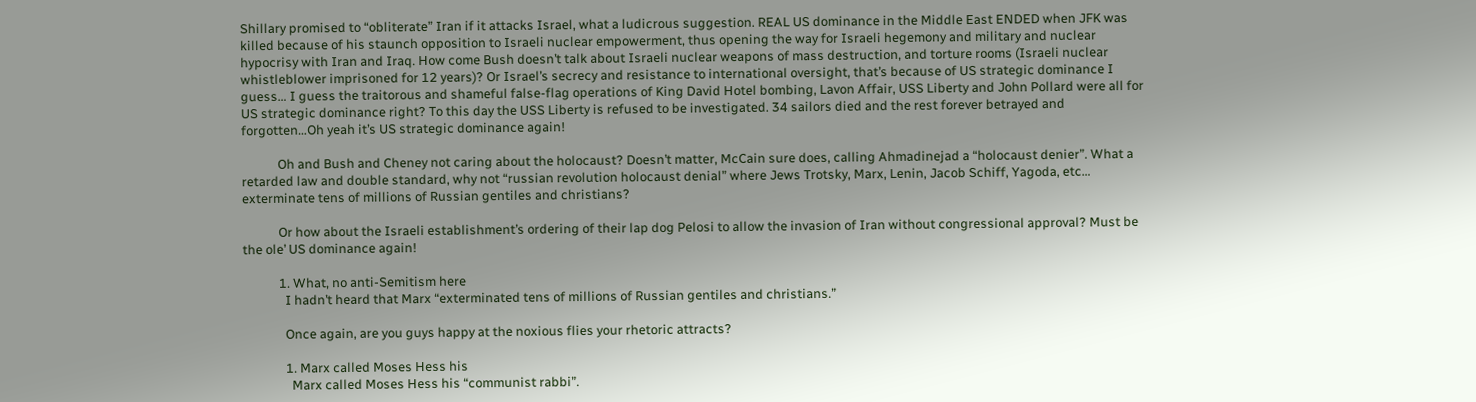Shillary promised to “obliterate” Iran if it attacks Israel, what a ludicrous suggestion. REAL US dominance in the Middle East ENDED when JFK was killed because of his staunch opposition to Israeli nuclear empowerment, thus opening the way for Israeli hegemony and military and nuclear hypocrisy with Iran and Iraq. How come Bush doesn’t talk about Israeli nuclear weapons of mass destruction, and torture rooms (Israeli nuclear whistleblower imprisoned for 12 years)? Or Israel’s secrecy and resistance to international oversight, that’s because of US strategic dominance I guess… I guess the traitorous and shameful false-flag operations of King David Hotel bombing, Lavon Affair, USS Liberty and John Pollard were all for US strategic dominance right? To this day the USS Liberty is refused to be investigated. 34 sailors died and the rest forever betrayed and forgotten…Oh yeah it’s US strategic dominance again!

            Oh and Bush and Cheney not caring about the holocaust? Doesn’t matter, McCain sure does, calling Ahmadinejad a “holocaust denier”. What a retarded law and double standard, why not “russian revolution holocaust denial” where Jews Trotsky, Marx, Lenin, Jacob Schiff, Yagoda, etc… exterminate tens of millions of Russian gentiles and christians?

            Or how about the Israeli establishment’s ordering of their lap dog Pelosi to allow the invasion of Iran without congressional approval? Must be the ole’ US dominance again!

            1. What, no anti-Semitism here
              I hadn’t heard that Marx “exterminated tens of millions of Russian gentiles and christians.”

              Once again, are you guys happy at the noxious flies your rhetoric attracts?

              1. Marx called Moses Hess his
                Marx called Moses Hess his “communist rabbi”.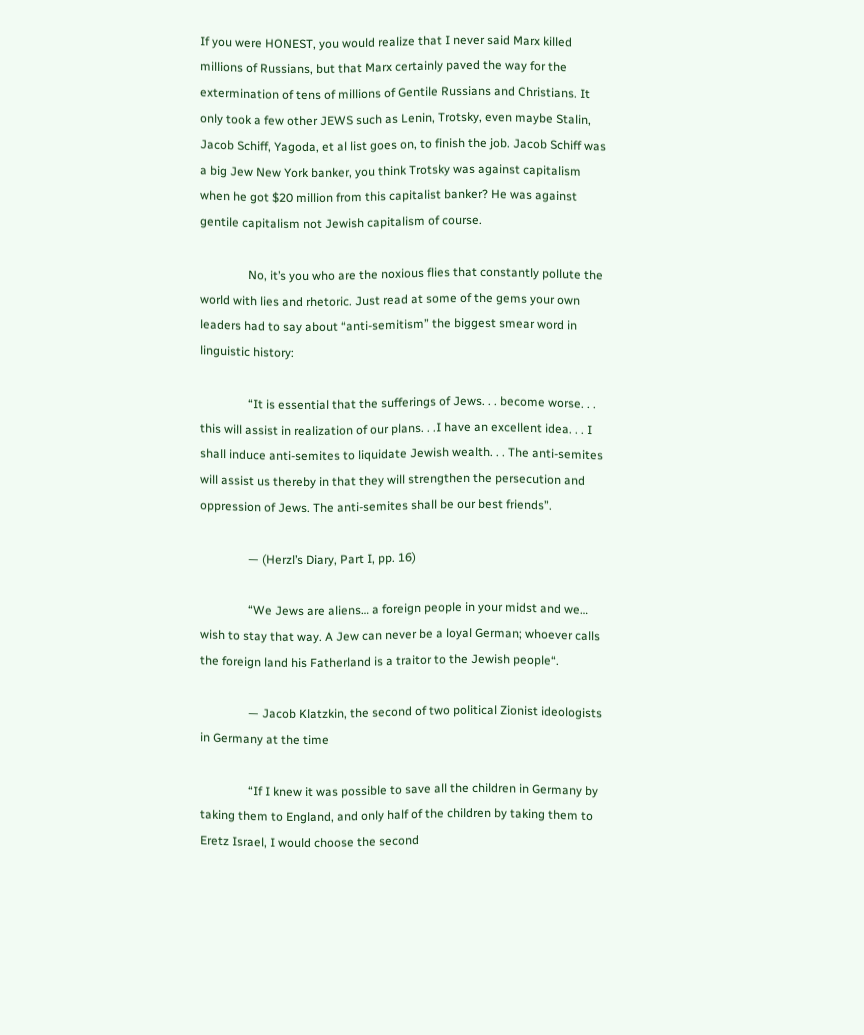If you were HONEST, you would realize that I never said Marx killed millions of Russians, but that Marx certainly paved the way for the extermination of tens of millions of Gentile Russians and Christians. It only took a few other JEWS such as Lenin, Trotsky, even maybe Stalin, Jacob Schiff, Yagoda, et al list goes on, to finish the job. Jacob Schiff was a big Jew New York banker, you think Trotsky was against capitalism when he got $20 million from this capitalist banker? He was against gentile capitalism not Jewish capitalism of course.

                No, it’s you who are the noxious flies that constantly pollute the world with lies and rhetoric. Just read at some of the gems your own leaders had to say about “anti-semitism” the biggest smear word in linguistic history:

                “It is essential that the sufferings of Jews. . . become worse. . . this will assist in realization of our plans. . .I have an excellent idea. . . I shall induce anti-semites to liquidate Jewish wealth. . . The anti-semites will assist us thereby in that they will strengthen the persecution and oppression of Jews. The anti-semites shall be our best friends”.

                — (Herzl’s Diary, Part I, pp. 16)

                “We Jews are aliens… a foreign people in your midst and we… wish to stay that way. A Jew can never be a loyal German; whoever calls the foreign land his Fatherland is a traitor to the Jewish people“.

                — Jacob Klatzkin, the second of two political Zionist ideologists in Germany at the time

                “If I knew it was possible to save all the children in Germany by taking them to England, and only half of the children by taking them to Eretz Israel, I would choose the second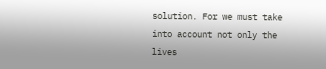solution. For we must take into account not only the lives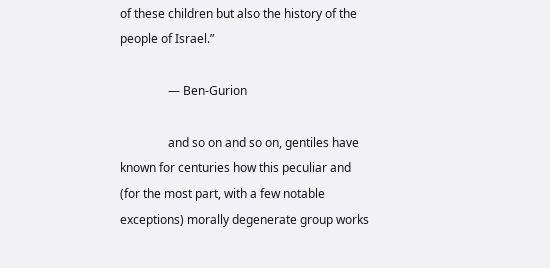of these children but also the history of the people of Israel.”

                — Ben-Gurion

                and so on and so on, gentiles have known for centuries how this peculiar and (for the most part, with a few notable exceptions) morally degenerate group works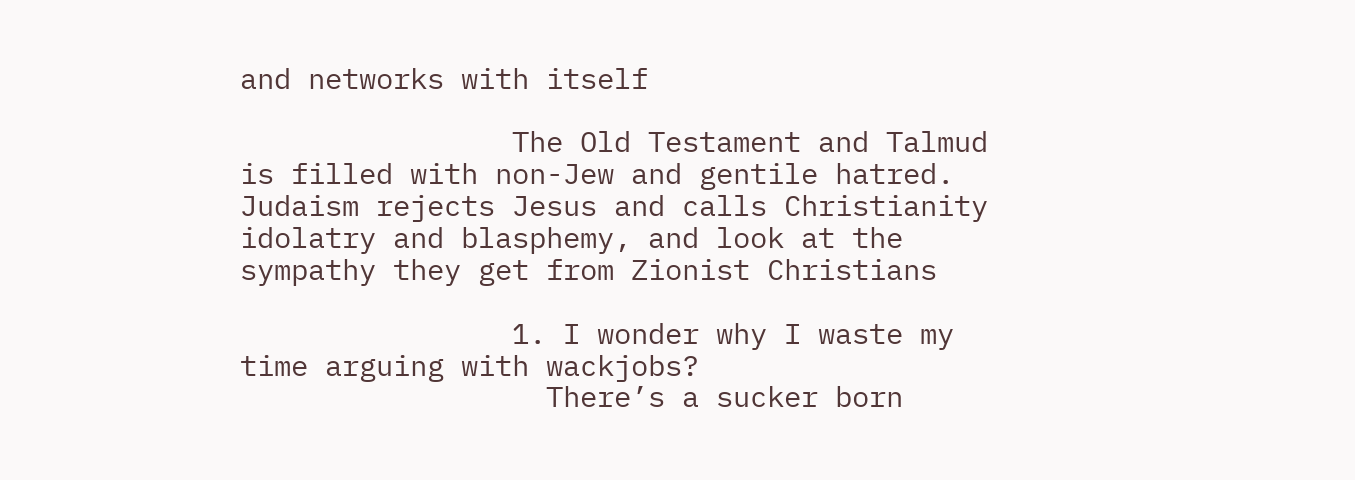and networks with itself

                The Old Testament and Talmud is filled with non-Jew and gentile hatred. Judaism rejects Jesus and calls Christianity idolatry and blasphemy, and look at the sympathy they get from Zionist Christians

                1. I wonder why I waste my time arguing with wackjobs?
                  There’s a sucker born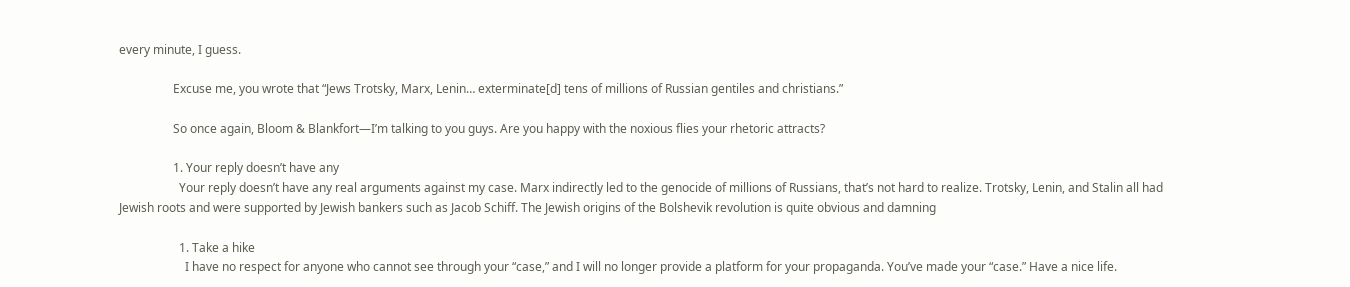every minute, I guess.

                  Excuse me, you wrote that “Jews Trotsky, Marx, Lenin… exterminate[d] tens of millions of Russian gentiles and christians.”

                  So once again, Bloom & Blankfort—I’m talking to you guys. Are you happy with the noxious flies your rhetoric attracts?

                  1. Your reply doesn’t have any
                    Your reply doesn’t have any real arguments against my case. Marx indirectly led to the genocide of millions of Russians, that’s not hard to realize. Trotsky, Lenin, and Stalin all had Jewish roots and were supported by Jewish bankers such as Jacob Schiff. The Jewish origins of the Bolshevik revolution is quite obvious and damning

                    1. Take a hike
                      I have no respect for anyone who cannot see through your “case,” and I will no longer provide a platform for your propaganda. You’ve made your “case.” Have a nice life.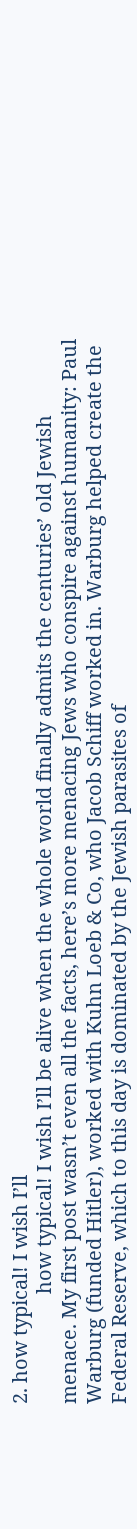2. how typical! I wish I’ll
                      how typical! I wish I’ll be alive when the whole world finally admits the centuries’ old Jewish menace. My first post wasn’t even all the facts, here’s more menacing Jews who conspire against humanity: Paul Warburg (funded Hitler), worked with Kuhn Loeb & Co, who Jacob Schiff worked in. Warburg helped create the Federal Reserve, which to this day is dominated by the Jewish parasites of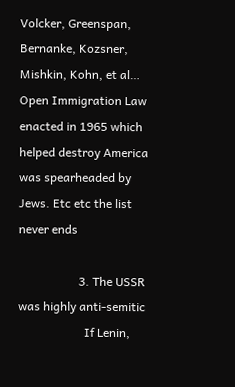Volcker, Greenspan, Bernanke, Kozsner, Mishkin, Kohn, et al… Open Immigration Law enacted in 1965 which helped destroy America was spearheaded by Jews. Etc etc the list never ends

                    3. The USSR was highly anti-semitic
                      If Lenin,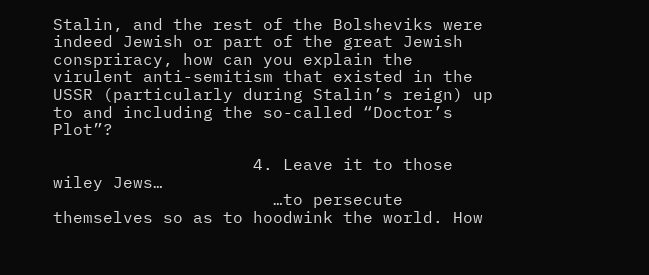Stalin, and the rest of the Bolsheviks were indeed Jewish or part of the great Jewish conspriracy, how can you explain the virulent anti-semitism that existed in the USSR (particularly during Stalin’s reign) up to and including the so-called “Doctor’s Plot”?

                    4. Leave it to those wiley Jews…
                      …to persecute themselves so as to hoodwink the world. How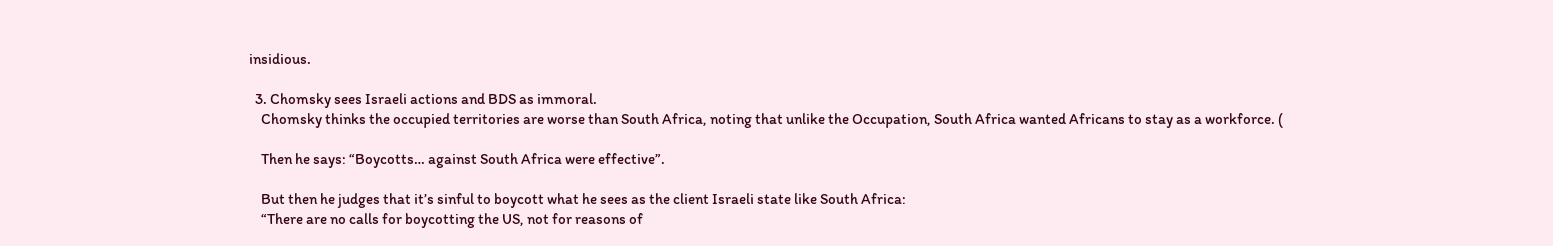insidious.

  3. Chomsky sees Israeli actions and BDS as immoral.
    Chomsky thinks the occupied territories are worse than South Africa, noting that unlike the Occupation, South Africa wanted Africans to stay as a workforce. (

    Then he says: “Boycotts… against South Africa were effective”.

    But then he judges that it’s sinful to boycott what he sees as the client Israeli state like South Africa:
    “There are no calls for boycotting the US, not for reasons of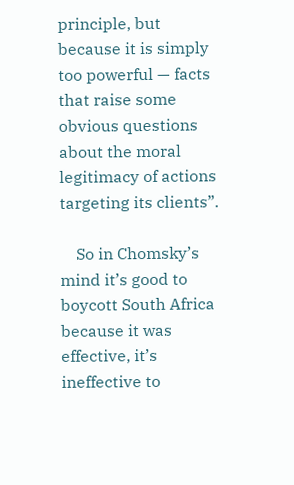principle, but because it is simply too powerful — facts that raise some obvious questions about the moral legitimacy of actions targeting its clients”.

    So in Chomsky’s mind it’s good to boycott South Africa because it was effective, it’s ineffective to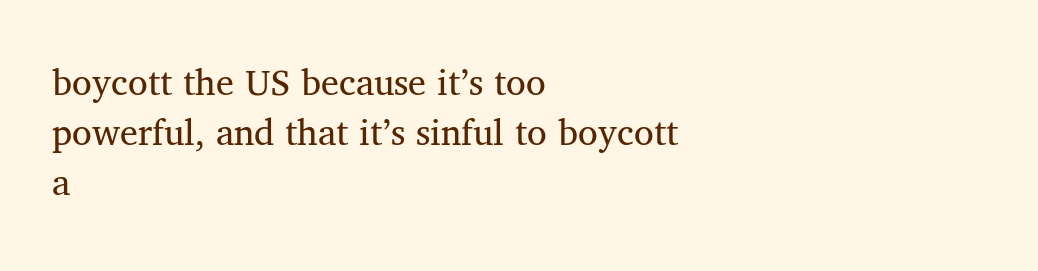boycott the US because it’s too powerful, and that it’s sinful to boycott a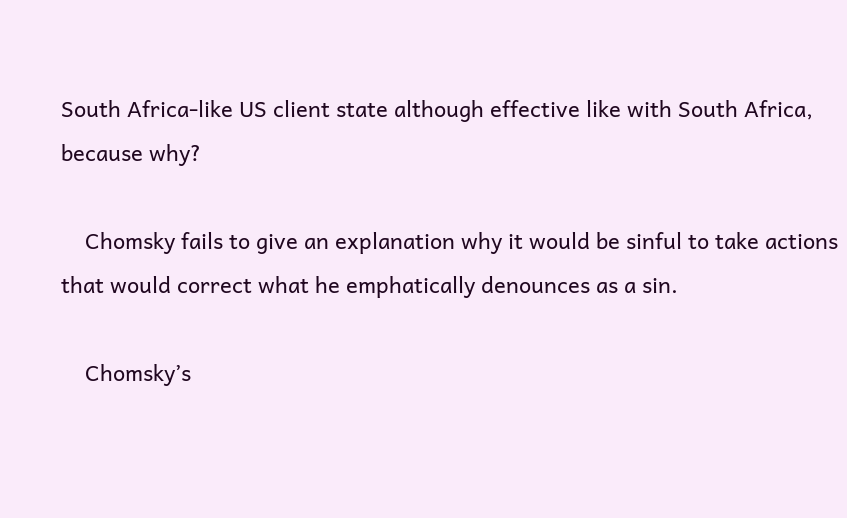South Africa-like US client state although effective like with South Africa, because why?

    Chomsky fails to give an explanation why it would be sinful to take actions that would correct what he emphatically denounces as a sin.

    Chomsky’s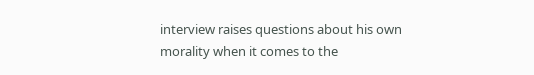interview raises questions about his own morality when it comes to the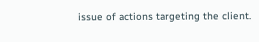issue of actions targeting the client.